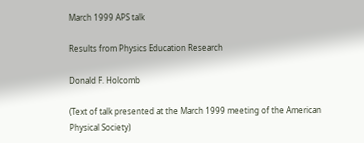March 1999 APS talk

Results from Physics Education Research

Donald F. Holcomb

(Text of talk presented at the March 1999 meeting of the American Physical Society)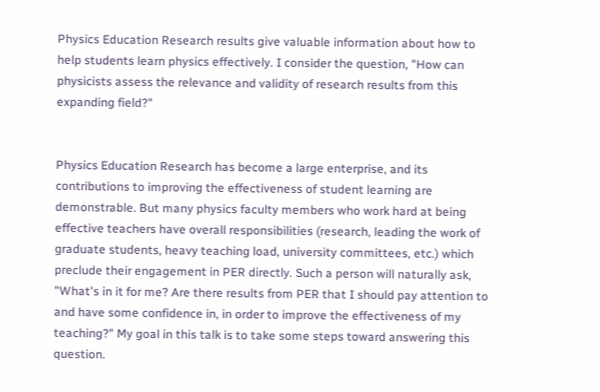Physics Education Research results give valuable information about how to help students learn physics effectively. I consider the question, "How can physicists assess the relevance and validity of research results from this expanding field?"


Physics Education Research has become a large enterprise, and its contributions to improving the effectiveness of student learning are demonstrable. But many physics faculty members who work hard at being effective teachers have overall responsibilities (research, leading the work of graduate students, heavy teaching load, university committees, etc.) which preclude their engagement in PER directly. Such a person will naturally ask, "What's in it for me? Are there results from PER that I should pay attention to and have some confidence in, in order to improve the effectiveness of my teaching?" My goal in this talk is to take some steps toward answering this question.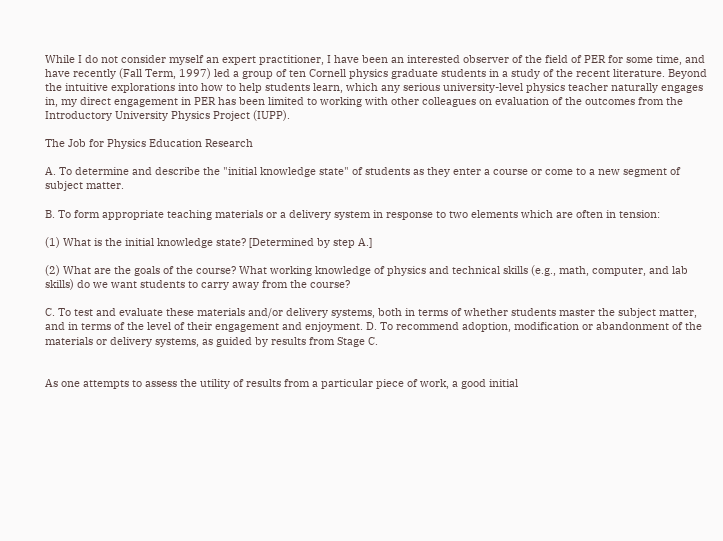While I do not consider myself an expert practitioner, I have been an interested observer of the field of PER for some time, and have recently (Fall Term, 1997) led a group of ten Cornell physics graduate students in a study of the recent literature. Beyond the intuitive explorations into how to help students learn, which any serious university-level physics teacher naturally engages in, my direct engagement in PER has been limited to working with other colleagues on evaluation of the outcomes from the Introductory University Physics Project (IUPP).

The Job for Physics Education Research

A. To determine and describe the "initial knowledge state" of students as they enter a course or come to a new segment of subject matter.

B. To form appropriate teaching materials or a delivery system in response to two elements which are often in tension:

(1) What is the initial knowledge state? [Determined by step A.]

(2) What are the goals of the course? What working knowledge of physics and technical skills (e.g., math, computer, and lab skills) do we want students to carry away from the course?

C. To test and evaluate these materials and/or delivery systems, both in terms of whether students master the subject matter, and in terms of the level of their engagement and enjoyment. D. To recommend adoption, modification or abandonment of the materials or delivery systems, as guided by results from Stage C.


As one attempts to assess the utility of results from a particular piece of work, a good initial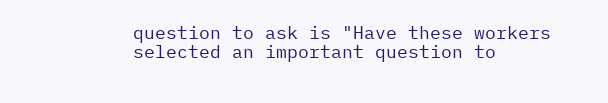question to ask is "Have these workers selected an important question to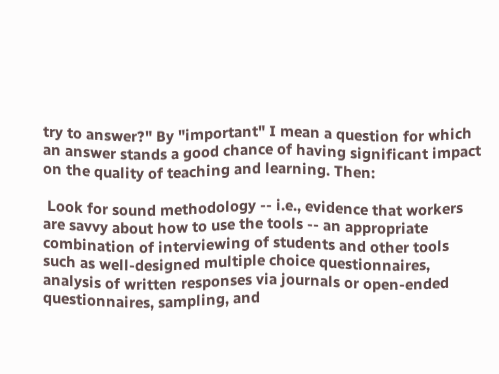try to answer?" By "important" I mean a question for which an answer stands a good chance of having significant impact on the quality of teaching and learning. Then:

 Look for sound methodology -- i.e., evidence that workers are savvy about how to use the tools -- an appropriate combination of interviewing of students and other tools such as well-designed multiple choice questionnaires, analysis of written responses via journals or open-ended questionnaires, sampling, and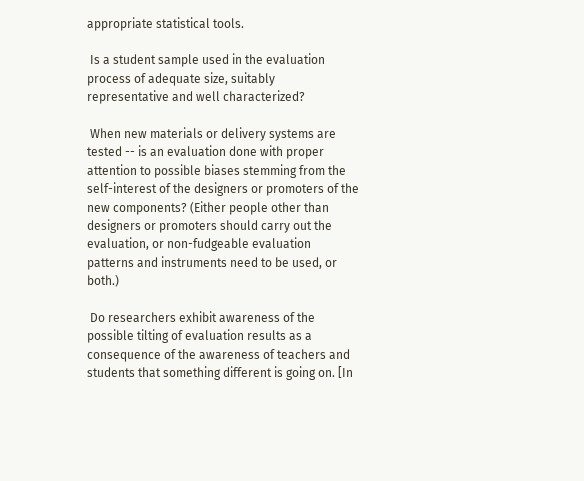appropriate statistical tools.

 Is a student sample used in the evaluation process of adequate size, suitably representative and well characterized?

 When new materials or delivery systems are tested -- is an evaluation done with proper attention to possible biases stemming from the self-interest of the designers or promoters of the new components? (Either people other than designers or promoters should carry out the evaluation, or non-fudgeable evaluation patterns and instruments need to be used, or both.)

 Do researchers exhibit awareness of the possible tilting of evaluation results as a consequence of the awareness of teachers and students that something different is going on. [In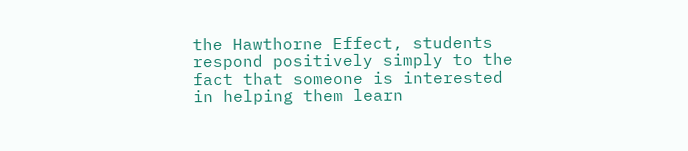the Hawthorne Effect, students respond positively simply to the fact that someone is interested in helping them learn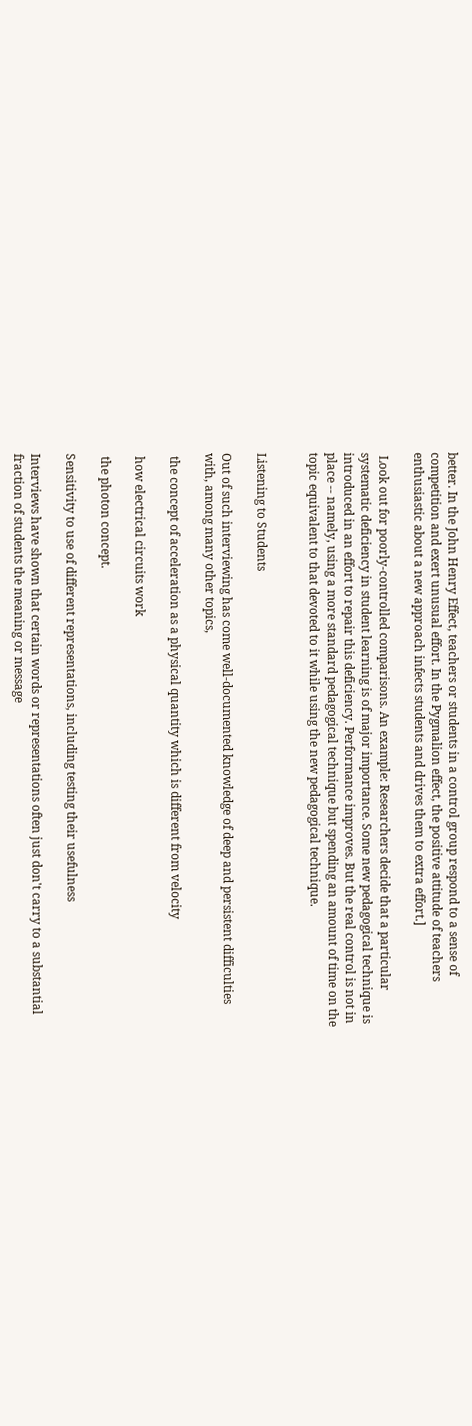better. In the John Henry Effect, teachers or students in a control group respond to a sense of competition and exert unusual effort. In the Pygmalion effect, the positive attitude of teachers enthusiastic about a new approach infects students and drives them to extra effort.]

 Look out for poorly-controlled comparisons. An example: Researchers decide that a particular systematic deficiency in student learning is of major importance. Some new pedagogical technique is introduced in an effort to repair this deficiency. Performance improves. But the real control is not in place -- namely, using a more standard pedagogical technique but spending an amount of time on the topic equivalent to that devoted to it while using the new pedagogical technique.


Listening to Students

Out of such interviewing has come well-documented knowledge of deep and persistent difficulties with, among many other topics,

 the concept of acceleration as a physical quantity which is different from velocity

 how electrical circuits work

 the photon concept.

Sensitivity to use of different representations, including testing their usefulness

Interviews have shown that certain words or representations often just don't carry to a substantial fraction of students the meaning or message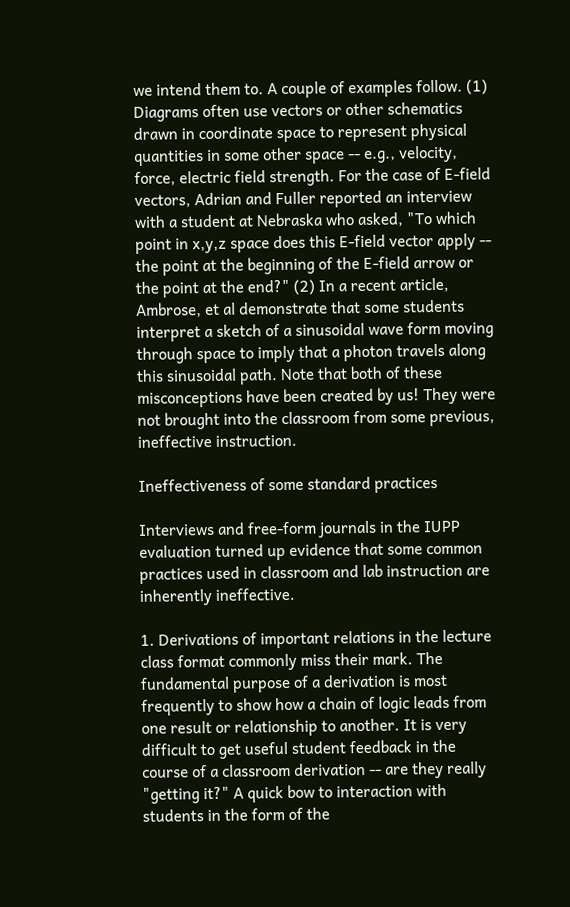we intend them to. A couple of examples follow. (1) Diagrams often use vectors or other schematics drawn in coordinate space to represent physical quantities in some other space -- e.g., velocity, force, electric field strength. For the case of E-field vectors, Adrian and Fuller reported an interview with a student at Nebraska who asked, "To which point in x,y,z space does this E-field vector apply -- the point at the beginning of the E-field arrow or the point at the end?" (2) In a recent article, Ambrose, et al demonstrate that some students interpret a sketch of a sinusoidal wave form moving through space to imply that a photon travels along this sinusoidal path. Note that both of these misconceptions have been created by us! They were not brought into the classroom from some previous, ineffective instruction.

Ineffectiveness of some standard practices

Interviews and free-form journals in the IUPP evaluation turned up evidence that some common practices used in classroom and lab instruction are inherently ineffective.

1. Derivations of important relations in the lecture class format commonly miss their mark. The fundamental purpose of a derivation is most frequently to show how a chain of logic leads from one result or relationship to another. It is very difficult to get useful student feedback in the course of a classroom derivation -- are they really "getting it?" A quick bow to interaction with students in the form of the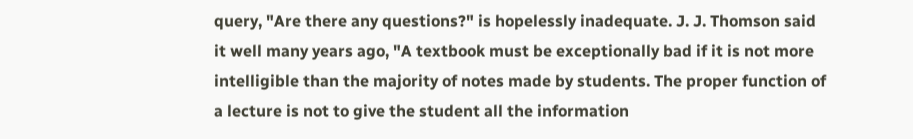query, "Are there any questions?" is hopelessly inadequate. J. J. Thomson said it well many years ago, "A textbook must be exceptionally bad if it is not more intelligible than the majority of notes made by students. The proper function of a lecture is not to give the student all the information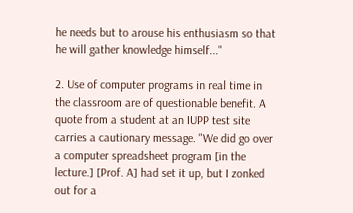he needs but to arouse his enthusiasm so that he will gather knowledge himself..."

2. Use of computer programs in real time in the classroom are of questionable benefit. A quote from a student at an IUPP test site carries a cautionary message. "We did go over a computer spreadsheet program [in the lecture.] [Prof. A] had set it up, but I zonked out for a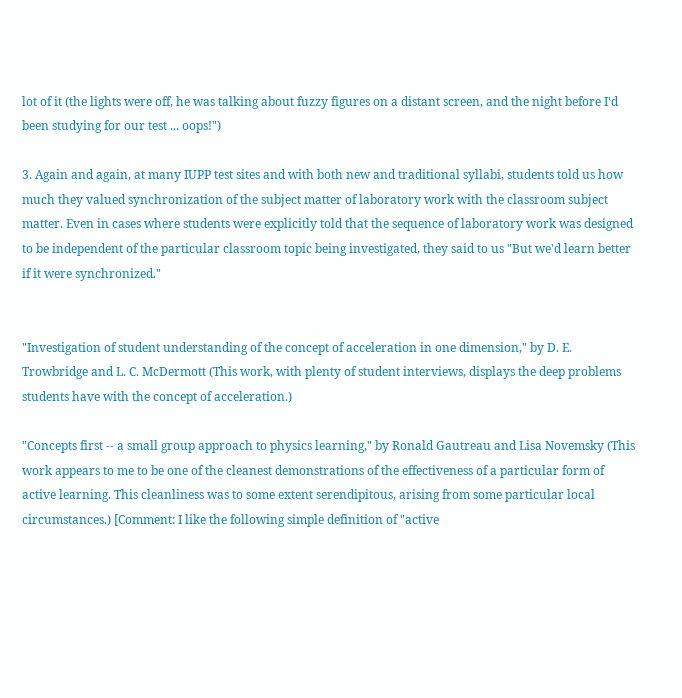lot of it (the lights were off, he was talking about fuzzy figures on a distant screen, and the night before I'd been studying for our test ... oops!")

3. Again and again, at many IUPP test sites and with both new and traditional syllabi, students told us how much they valued synchronization of the subject matter of laboratory work with the classroom subject matter. Even in cases where students were explicitly told that the sequence of laboratory work was designed to be independent of the particular classroom topic being investigated, they said to us "But we'd learn better if it were synchronized."


"Investigation of student understanding of the concept of acceleration in one dimension," by D. E. Trowbridge and L. C. McDermott (This work, with plenty of student interviews, displays the deep problems students have with the concept of acceleration.)

"Concepts first -- a small group approach to physics learning," by Ronald Gautreau and Lisa Novemsky (This work appears to me to be one of the cleanest demonstrations of the effectiveness of a particular form of active learning. This cleanliness was to some extent serendipitous, arising from some particular local circumstances.) [Comment: I like the following simple definition of "active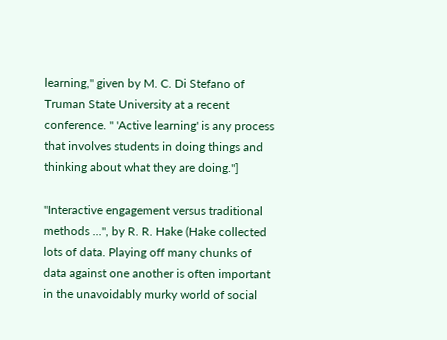learning," given by M. C. Di Stefano of Truman State University at a recent conference. " 'Active learning' is any process that involves students in doing things and thinking about what they are doing."]

"Interactive engagement versus traditional methods ...", by R. R. Hake (Hake collected lots of data. Playing off many chunks of data against one another is often important in the unavoidably murky world of social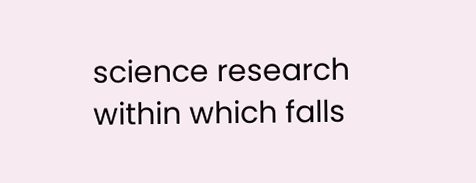science research within which falls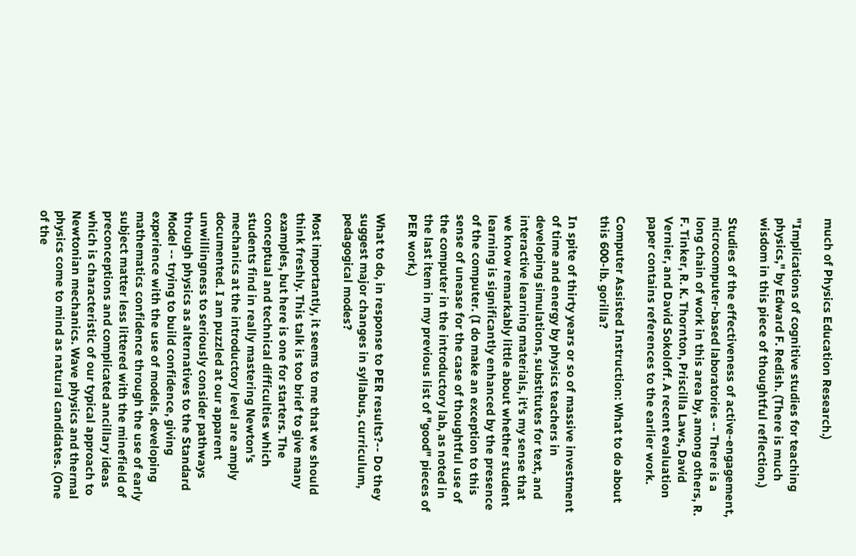much of Physics Education Research.)

"Implications of cognitive studies for teaching physics," by Edward F. Redish. (There is much wisdom in this piece of thoughtful reflection.)

Studies of the effectiveness of active-engagement, microcomputer-based laboratories -- There is a long chain of work in this area by, among others, R. F. Tinker, R. K. Thornton, Priscilla Laws, David Vernier, and David Sokoloff. A recent evaluation paper contains references to the earlier work.

Computer Assisted Instruction: What to do about this 600-lb. gorilla?

In spite of thirty years or so of massive investment of time and energy by physics teachers in developing simulations, substitutes for text, and interactive learning materials, it's my sense that we know remarkably little about whether student learning is significantly enhanced by the presence of the computer. (I do make an exception to this sense of unease for the case of thoughtful use of the computer in the introductory lab, as noted in the last item in my previous list of "good" pieces of PER work.)

What to do, in response to PER results?-- Do they suggest major changes in syllabus, curriculum, pedagogical modes?

Most importantly, it seems to me that we should think freshly. This talk is too brief to give many examples, but here is one for starters. The conceptual and technical difficulties which students find in really mastering Newton's mechanics at the introductory level are amply documented. I am puzzled at our apparent unwillingness to seriously consider pathways through physics as alternatives to the Standard Model -- trying to build confidence, giving experience with the use of models, developing mathematics confidence through the use of early subject matter less littered with the minefield of preconceptions and complicated ancillary ideas which is characteristic of our typical approach to Newtonian mechanics. Wave physics and thermal physics come to mind as natural candidates. (One of the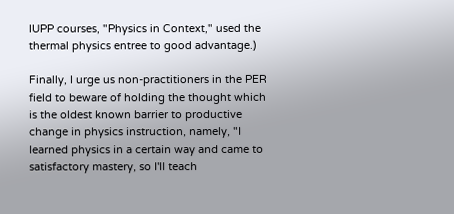IUPP courses, "Physics in Context," used the thermal physics entree to good advantage.)

Finally, I urge us non-practitioners in the PER field to beware of holding the thought which is the oldest known barrier to productive change in physics instruction, namely, "I learned physics in a certain way and came to satisfactory mastery, so I'll teach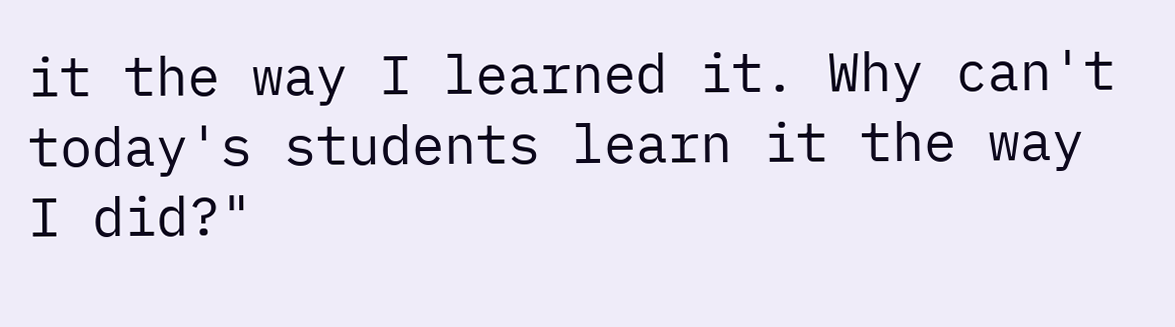it the way I learned it. Why can't today's students learn it the way I did?"